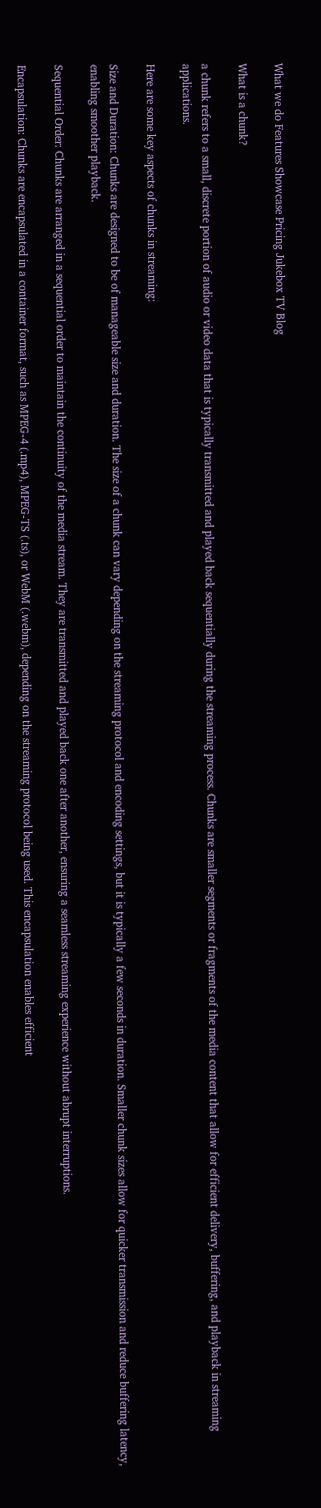What we do Features Showcase Pricing Jukebox TV Blog

What is a chunk?

a chunk refers to a small, discrete portion of audio or video data that is typically transmitted and played back sequentially during the streaming process. Chunks are smaller segments or fragments of the media content that allow for efficient delivery, buffering, and playback in streaming applications.

Here are some key aspects of chunks in streaming:

Size and Duration: Chunks are designed to be of manageable size and duration. The size of a chunk can vary depending on the streaming protocol and encoding settings, but it is typically a few seconds in duration. Smaller chunk sizes allow for quicker transmission and reduce buffering latency, enabling smoother playback.

Sequential Order: Chunks are arranged in a sequential order to maintain the continuity of the media stream. They are transmitted and played back one after another, ensuring a seamless streaming experience without abrupt interruptions.

Encapsulation: Chunks are encapsulated in a container format, such as MPEG-4 (.mp4), MPEG-TS (.ts), or WebM (.webm), depending on the streaming protocol being used. This encapsulation enables efficient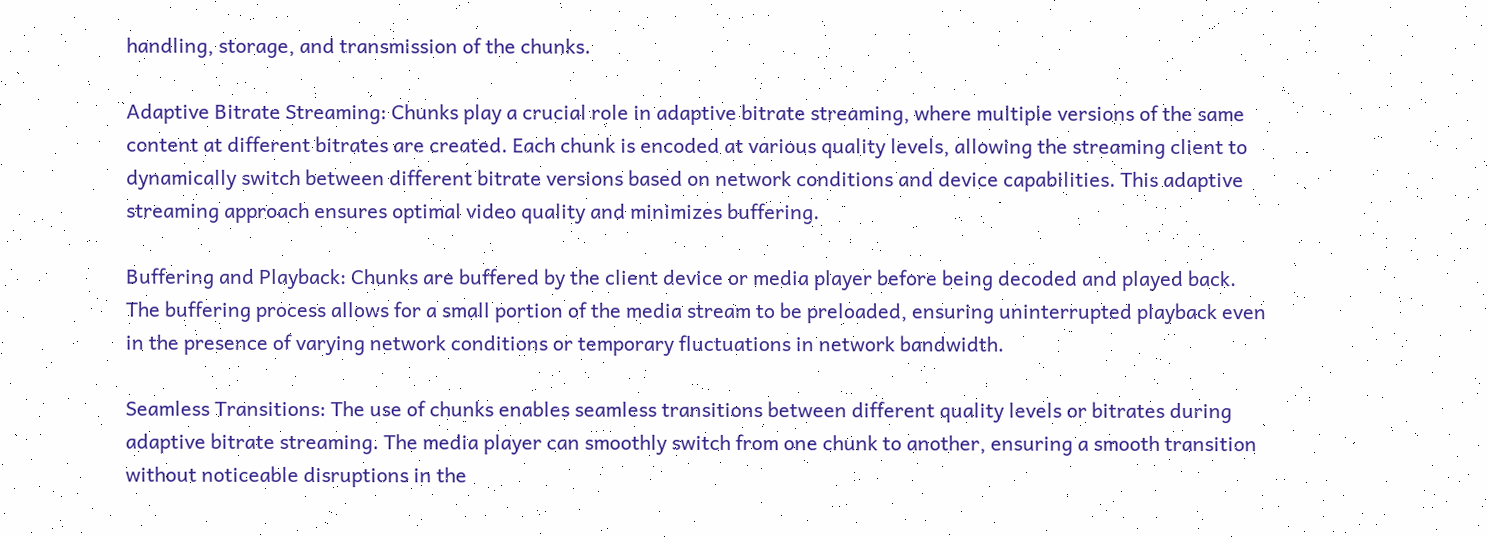handling, storage, and transmission of the chunks.

Adaptive Bitrate Streaming: Chunks play a crucial role in adaptive bitrate streaming, where multiple versions of the same content at different bitrates are created. Each chunk is encoded at various quality levels, allowing the streaming client to dynamically switch between different bitrate versions based on network conditions and device capabilities. This adaptive streaming approach ensures optimal video quality and minimizes buffering.

Buffering and Playback: Chunks are buffered by the client device or media player before being decoded and played back. The buffering process allows for a small portion of the media stream to be preloaded, ensuring uninterrupted playback even in the presence of varying network conditions or temporary fluctuations in network bandwidth.

Seamless Transitions: The use of chunks enables seamless transitions between different quality levels or bitrates during adaptive bitrate streaming. The media player can smoothly switch from one chunk to another, ensuring a smooth transition without noticeable disruptions in the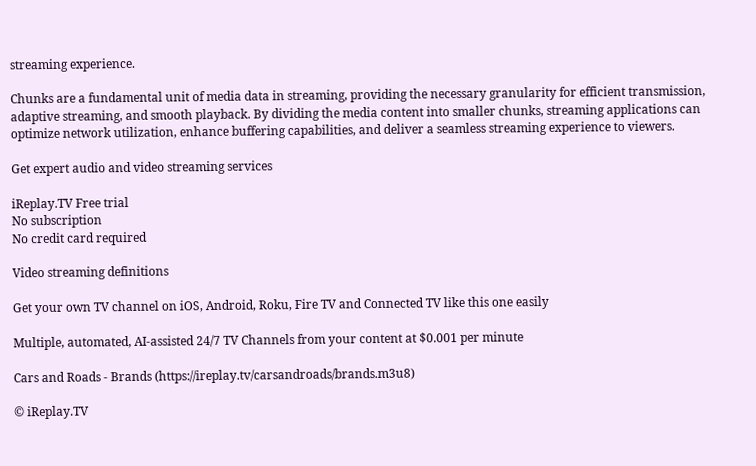streaming experience.

Chunks are a fundamental unit of media data in streaming, providing the necessary granularity for efficient transmission, adaptive streaming, and smooth playback. By dividing the media content into smaller chunks, streaming applications can optimize network utilization, enhance buffering capabilities, and deliver a seamless streaming experience to viewers.

Get expert audio and video streaming services

iReplay.TV Free trial
No subscription
No credit card required

Video streaming definitions

Get your own TV channel on iOS, Android, Roku, Fire TV and Connected TV like this one easily

Multiple, automated, AI-assisted 24/7 TV Channels from your content at $0.001 per minute

Cars and Roads - Brands (https://ireplay.tv/carsandroads/brands.m3u8)

© iReplay.TV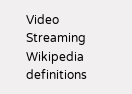Video Streaming Wikipedia definitions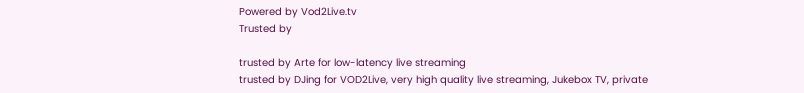Powered by Vod2Live.tv
Trusted by

trusted by Arte for low-latency live streaming
trusted by DJing for VOD2Live, very high quality live streaming, Jukebox TV, private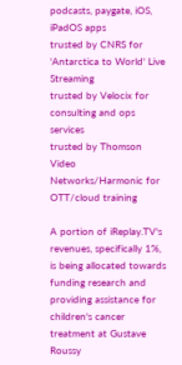podcasts, paygate, iOS, iPadOS apps
trusted by CNRS for 'Antarctica to World' Live Streaming
trusted by Velocix for consulting and ops services
trusted by Thomson Video Networks/Harmonic for OTT/cloud training

A portion of iReplay.TV's revenues, specifically 1%, is being allocated towards funding research and providing assistance for children's cancer treatment at Gustave Roussy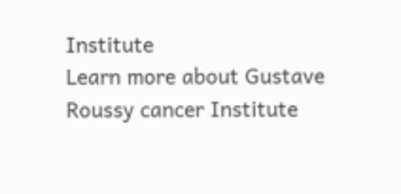Institute
Learn more about Gustave Roussy cancer Institute